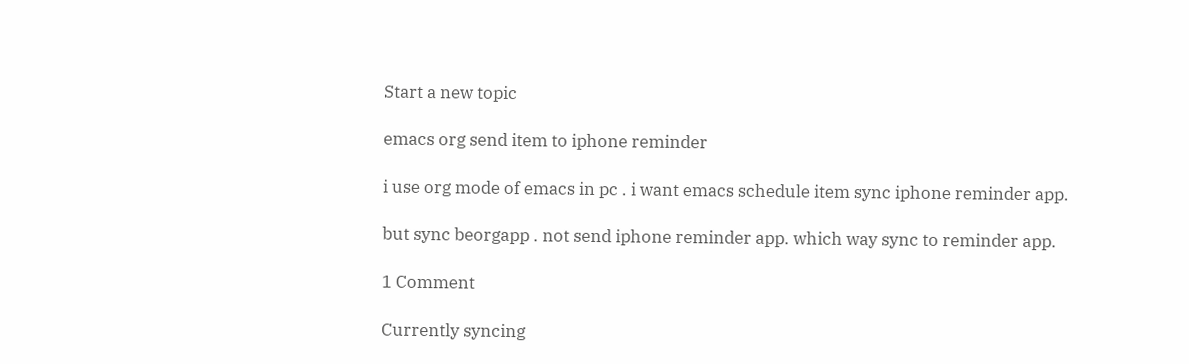Start a new topic

emacs org send item to iphone reminder

i use org mode of emacs in pc . i want emacs schedule item sync iphone reminder app.

but sync beorgapp . not send iphone reminder app. which way sync to reminder app.

1 Comment

Currently syncing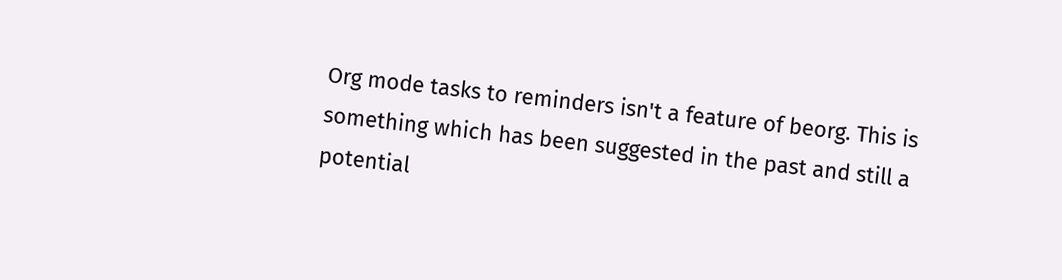Org mode tasks to reminders isn't a feature of beorg. This is something which has been suggested in the past and still a potential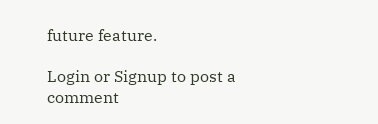future feature.

Login or Signup to post a comment